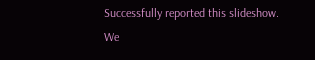Successfully reported this slideshow.
We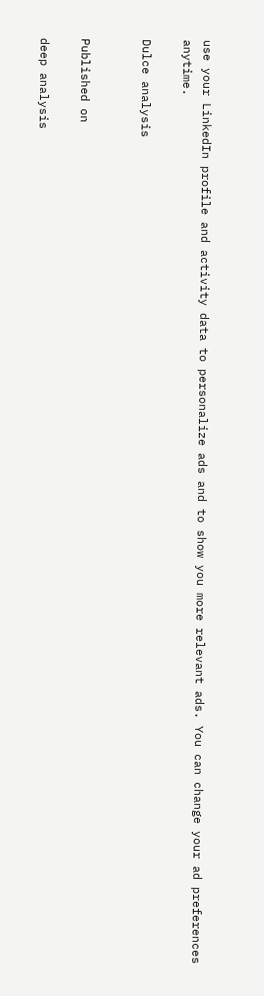use your LinkedIn profile and activity data to personalize ads and to show you more relevant ads. You can change your ad preferences anytime.

Dulce analysis


Published on

deep analysis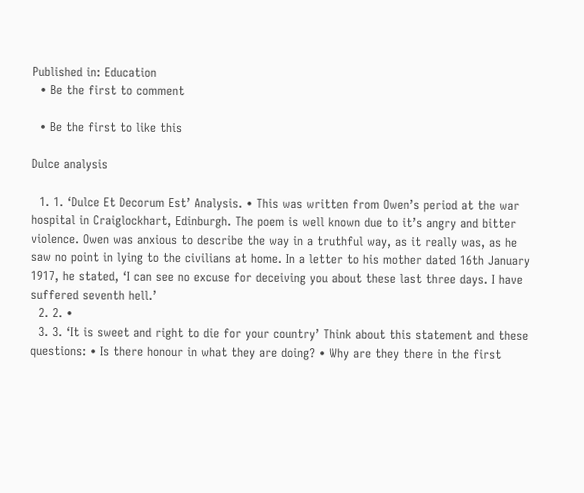Published in: Education
  • Be the first to comment

  • Be the first to like this

Dulce analysis

  1. 1. ‘Dulce Et Decorum Est’ Analysis. • This was written from Owen’s period at the war hospital in Craiglockhart, Edinburgh. The poem is well known due to it’s angry and bitter violence. Owen was anxious to describe the way in a truthful way, as it really was, as he saw no point in lying to the civilians at home. In a letter to his mother dated 16th January 1917, he stated, ‘I can see no excuse for deceiving you about these last three days. I have suffered seventh hell.’
  2. 2. •
  3. 3. ‘It is sweet and right to die for your country’ Think about this statement and these questions: • Is there honour in what they are doing? • Why are they there in the first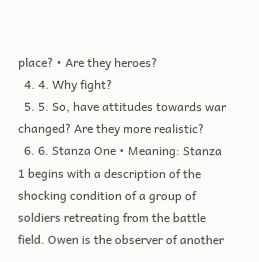place? • Are they heroes?
  4. 4. Why fight?
  5. 5. So, have attitudes towards war changed? Are they more realistic?
  6. 6. Stanza One • Meaning: Stanza 1 begins with a description of the shocking condition of a group of soldiers retreating from the battle field. Owen is the observer of another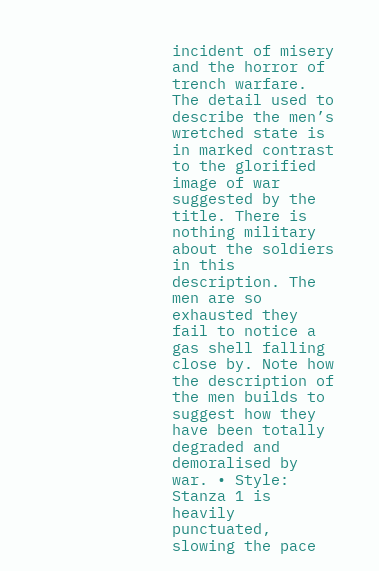incident of misery and the horror of trench warfare. The detail used to describe the men’s wretched state is in marked contrast to the glorified image of war suggested by the title. There is nothing military about the soldiers in this description. The men are so exhausted they fail to notice a gas shell falling close by. Note how the description of the men builds to suggest how they have been totally degraded and demoralised by war. • Style: Stanza 1 is heavily punctuated, slowing the pace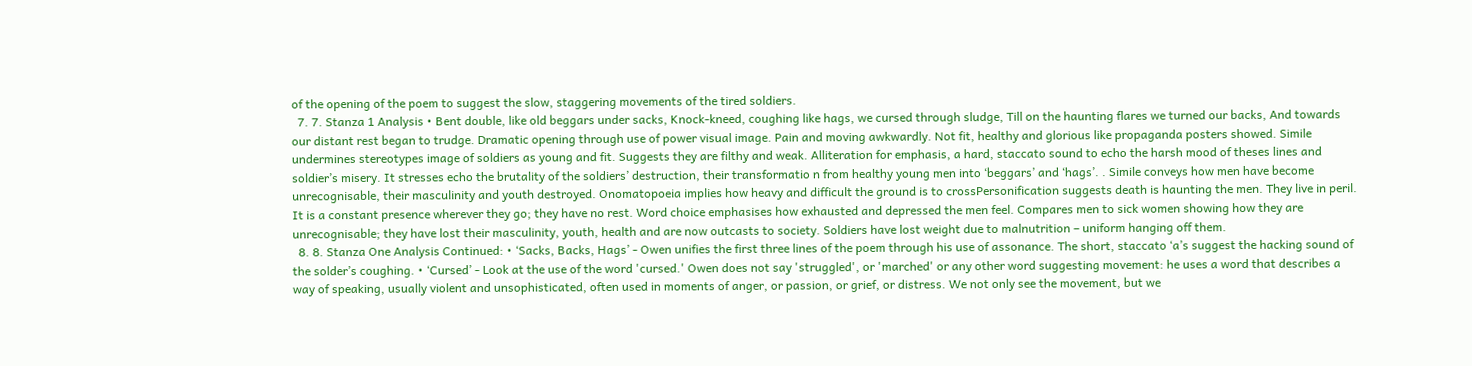of the opening of the poem to suggest the slow, staggering movements of the tired soldiers.
  7. 7. Stanza 1 Analysis • Bent double, like old beggars under sacks, Knock-kneed, coughing like hags, we cursed through sludge, Till on the haunting flares we turned our backs, And towards our distant rest began to trudge. Dramatic opening through use of power visual image. Pain and moving awkwardly. Not fit, healthy and glorious like propaganda posters showed. Simile undermines stereotypes image of soldiers as young and fit. Suggests they are filthy and weak. Alliteration for emphasis, a hard, staccato sound to echo the harsh mood of theses lines and soldier’s misery. It stresses echo the brutality of the soldiers’ destruction, their transformatio n from healthy young men into ‘beggars’ and ‘hags’. . Simile conveys how men have become unrecognisable, their masculinity and youth destroyed. Onomatopoeia implies how heavy and difficult the ground is to crossPersonification suggests death is haunting the men. They live in peril. It is a constant presence wherever they go; they have no rest. Word choice emphasises how exhausted and depressed the men feel. Compares men to sick women showing how they are unrecognisable; they have lost their masculinity, youth, health and are now outcasts to society. Soldiers have lost weight due to malnutrition – uniform hanging off them.
  8. 8. Stanza One Analysis Continued: • ‘Sacks, Backs, Hags’ - Owen unifies the first three lines of the poem through his use of assonance. The short, staccato ‘a’s suggest the hacking sound of the solder’s coughing. • ‘Cursed’ - Look at the use of the word 'cursed.' Owen does not say 'struggled', or 'marched' or any other word suggesting movement: he uses a word that describes a way of speaking, usually violent and unsophisticated, often used in moments of anger, or passion, or grief, or distress. We not only see the movement, but we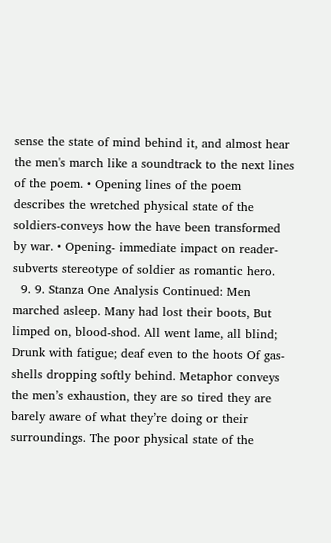sense the state of mind behind it, and almost hear the men's march like a soundtrack to the next lines of the poem. • Opening lines of the poem describes the wretched physical state of the soldiers-conveys how the have been transformed by war. • Opening- immediate impact on reader-subverts stereotype of soldier as romantic hero.
  9. 9. Stanza One Analysis Continued: Men marched asleep. Many had lost their boots, But limped on, blood-shod. All went lame, all blind; Drunk with fatigue; deaf even to the hoots Of gas-shells dropping softly behind. Metaphor conveys the men’s exhaustion, they are so tired they are barely aware of what they’re doing or their surroundings. The poor physical state of the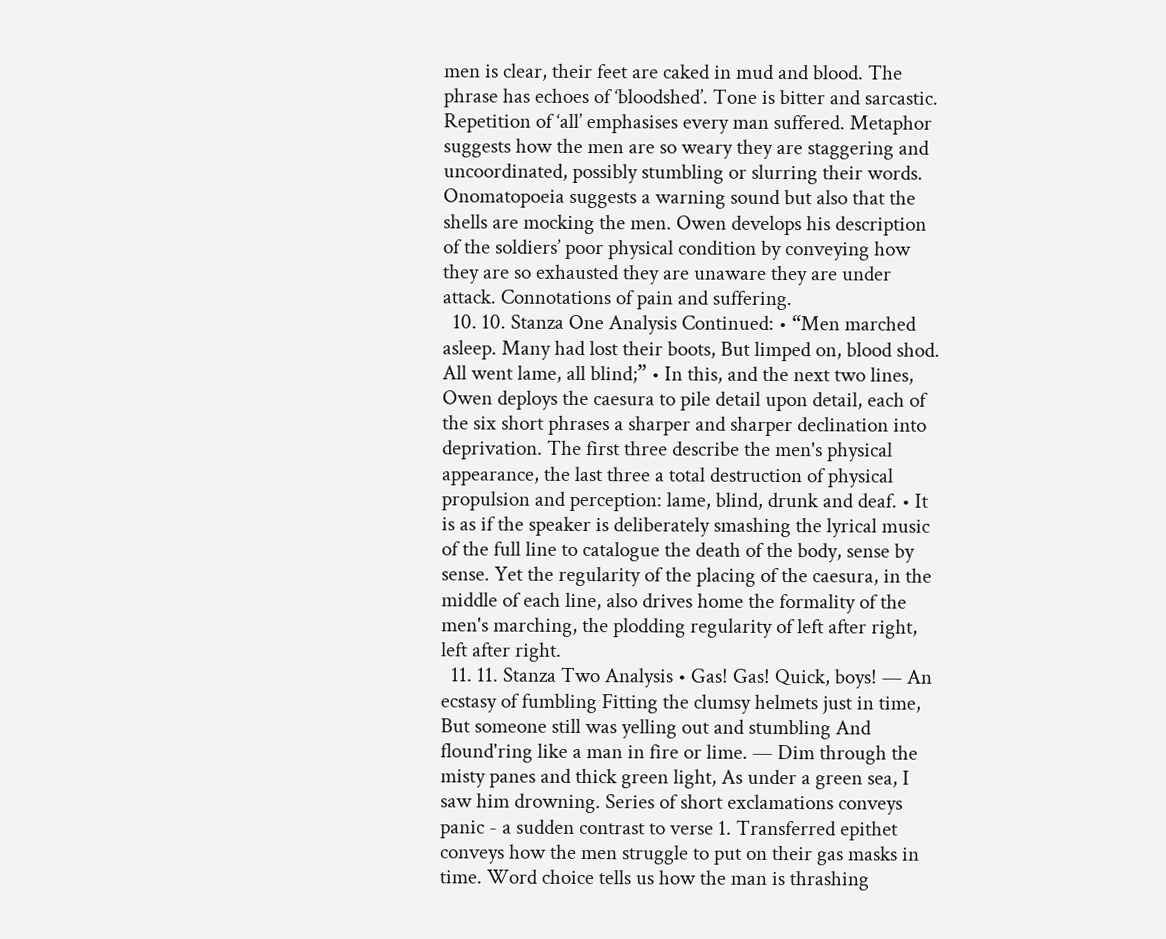men is clear, their feet are caked in mud and blood. The phrase has echoes of ‘bloodshed’. Tone is bitter and sarcastic. Repetition of ‘all’ emphasises every man suffered. Metaphor suggests how the men are so weary they are staggering and uncoordinated, possibly stumbling or slurring their words. Onomatopoeia suggests a warning sound but also that the shells are mocking the men. Owen develops his description of the soldiers’ poor physical condition by conveying how they are so exhausted they are unaware they are under attack. Connotations of pain and suffering.
  10. 10. Stanza One Analysis Continued: • “Men marched asleep. Many had lost their boots, But limped on, blood shod. All went lame, all blind;” • In this, and the next two lines, Owen deploys the caesura to pile detail upon detail, each of the six short phrases a sharper and sharper declination into deprivation. The first three describe the men's physical appearance, the last three a total destruction of physical propulsion and perception: lame, blind, drunk and deaf. • It is as if the speaker is deliberately smashing the lyrical music of the full line to catalogue the death of the body, sense by sense. Yet the regularity of the placing of the caesura, in the middle of each line, also drives home the formality of the men's marching, the plodding regularity of left after right, left after right.
  11. 11. Stanza Two Analysis • Gas! Gas! Quick, boys! — An ecstasy of fumbling Fitting the clumsy helmets just in time, But someone still was yelling out and stumbling And flound'ring like a man in fire or lime. — Dim through the misty panes and thick green light, As under a green sea, I saw him drowning. Series of short exclamations conveys panic - a sudden contrast to verse 1. Transferred epithet conveys how the men struggle to put on their gas masks in time. Word choice tells us how the man is thrashing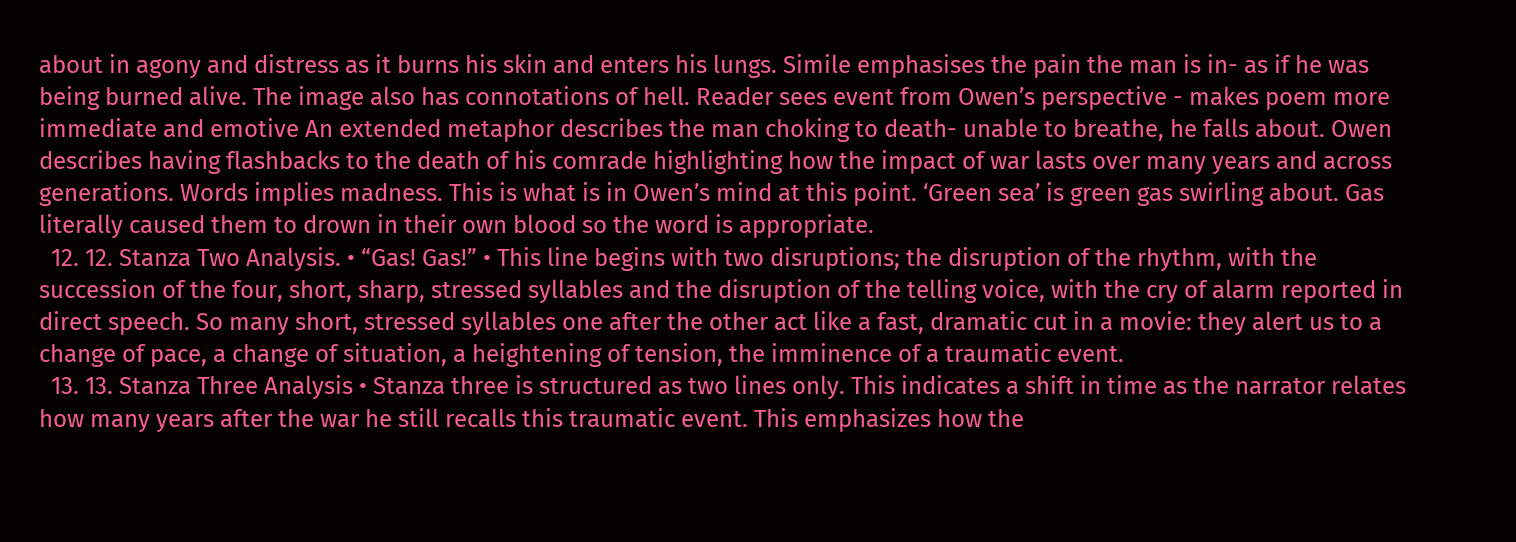about in agony and distress as it burns his skin and enters his lungs. Simile emphasises the pain the man is in- as if he was being burned alive. The image also has connotations of hell. Reader sees event from Owen’s perspective - makes poem more immediate and emotive An extended metaphor describes the man choking to death- unable to breathe, he falls about. Owen describes having flashbacks to the death of his comrade highlighting how the impact of war lasts over many years and across generations. Words implies madness. This is what is in Owen’s mind at this point. ‘Green sea’ is green gas swirling about. Gas literally caused them to drown in their own blood so the word is appropriate.
  12. 12. Stanza Two Analysis. • “Gas! Gas!” • This line begins with two disruptions; the disruption of the rhythm, with the succession of the four, short, sharp, stressed syllables and the disruption of the telling voice, with the cry of alarm reported in direct speech. So many short, stressed syllables one after the other act like a fast, dramatic cut in a movie: they alert us to a change of pace, a change of situation, a heightening of tension, the imminence of a traumatic event.
  13. 13. Stanza Three Analysis • Stanza three is structured as two lines only. This indicates a shift in time as the narrator relates how many years after the war he still recalls this traumatic event. This emphasizes how the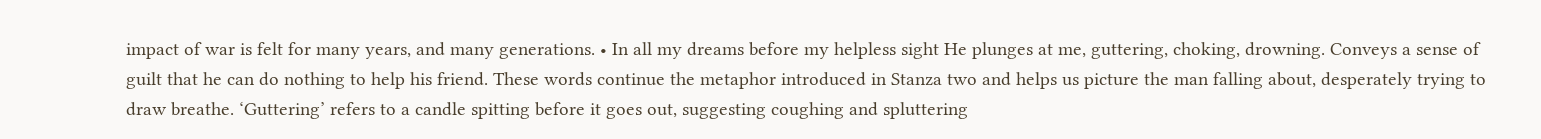impact of war is felt for many years, and many generations. • In all my dreams before my helpless sight He plunges at me, guttering, choking, drowning. Conveys a sense of guilt that he can do nothing to help his friend. These words continue the metaphor introduced in Stanza two and helps us picture the man falling about, desperately trying to draw breathe. ‘Guttering’ refers to a candle spitting before it goes out, suggesting coughing and spluttering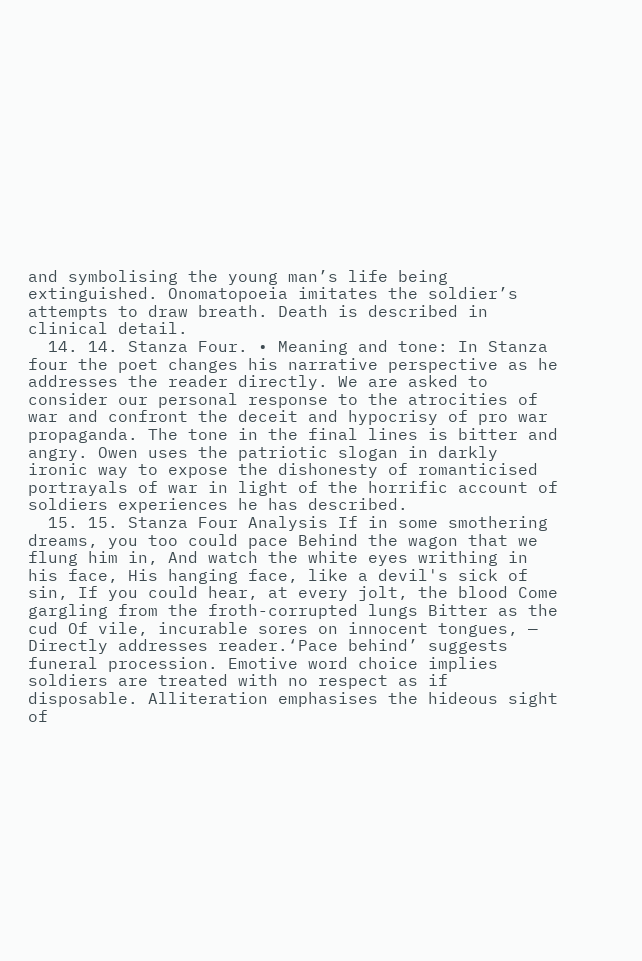and symbolising the young man’s life being extinguished. Onomatopoeia imitates the soldier’s attempts to draw breath. Death is described in clinical detail.
  14. 14. Stanza Four. • Meaning and tone: In Stanza four the poet changes his narrative perspective as he addresses the reader directly. We are asked to consider our personal response to the atrocities of war and confront the deceit and hypocrisy of pro war propaganda. The tone in the final lines is bitter and angry. Owen uses the patriotic slogan in darkly ironic way to expose the dishonesty of romanticised portrayals of war in light of the horrific account of soldiers experiences he has described.
  15. 15. Stanza Four Analysis If in some smothering dreams, you too could pace Behind the wagon that we flung him in, And watch the white eyes writhing in his face, His hanging face, like a devil's sick of sin, If you could hear, at every jolt, the blood Come gargling from the froth-corrupted lungs Bitter as the cud Of vile, incurable sores on innocent tongues, — Directly addresses reader.‘Pace behind’ suggests funeral procession. Emotive word choice implies soldiers are treated with no respect as if disposable. Alliteration emphasises the hideous sight of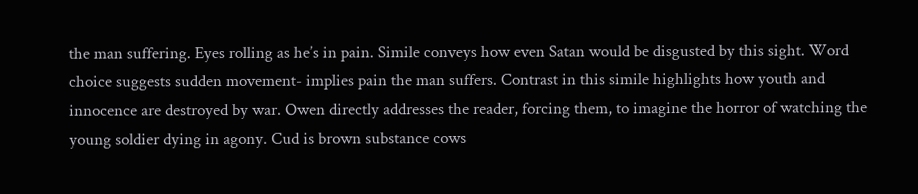the man suffering. Eyes rolling as he’s in pain. Simile conveys how even Satan would be disgusted by this sight. Word choice suggests sudden movement- implies pain the man suffers. Contrast in this simile highlights how youth and innocence are destroyed by war. Owen directly addresses the reader, forcing them, to imagine the horror of watching the young soldier dying in agony. Cud is brown substance cows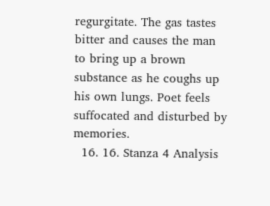regurgitate. The gas tastes bitter and causes the man to bring up a brown substance as he coughs up his own lungs. Poet feels suffocated and disturbed by memories.
  16. 16. Stanza 4 Analysis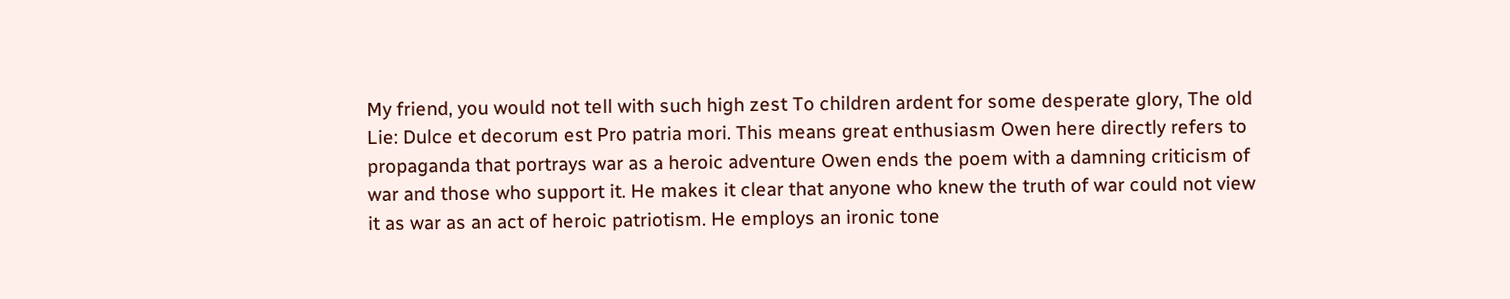My friend, you would not tell with such high zest To children ardent for some desperate glory, The old Lie: Dulce et decorum est Pro patria mori. This means great enthusiasm Owen here directly refers to propaganda that portrays war as a heroic adventure Owen ends the poem with a damning criticism of war and those who support it. He makes it clear that anyone who knew the truth of war could not view it as war as an act of heroic patriotism. He employs an ironic tone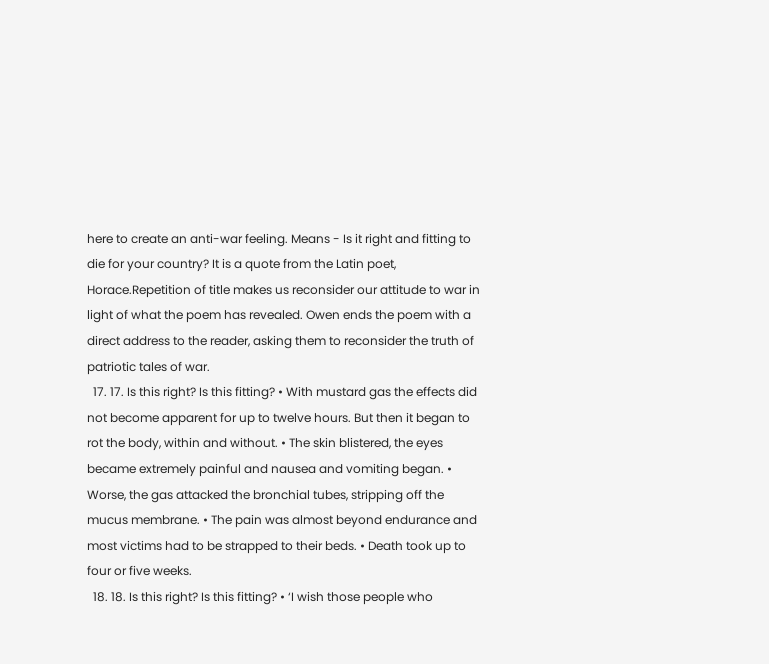here to create an anti-war feeling. Means - Is it right and fitting to die for your country? It is a quote from the Latin poet, Horace.Repetition of title makes us reconsider our attitude to war in light of what the poem has revealed. Owen ends the poem with a direct address to the reader, asking them to reconsider the truth of patriotic tales of war.
  17. 17. Is this right? Is this fitting? • With mustard gas the effects did not become apparent for up to twelve hours. But then it began to rot the body, within and without. • The skin blistered, the eyes became extremely painful and nausea and vomiting began. • Worse, the gas attacked the bronchial tubes, stripping off the mucus membrane. • The pain was almost beyond endurance and most victims had to be strapped to their beds. • Death took up to four or five weeks.
  18. 18. Is this right? Is this fitting? • ‘I wish those people who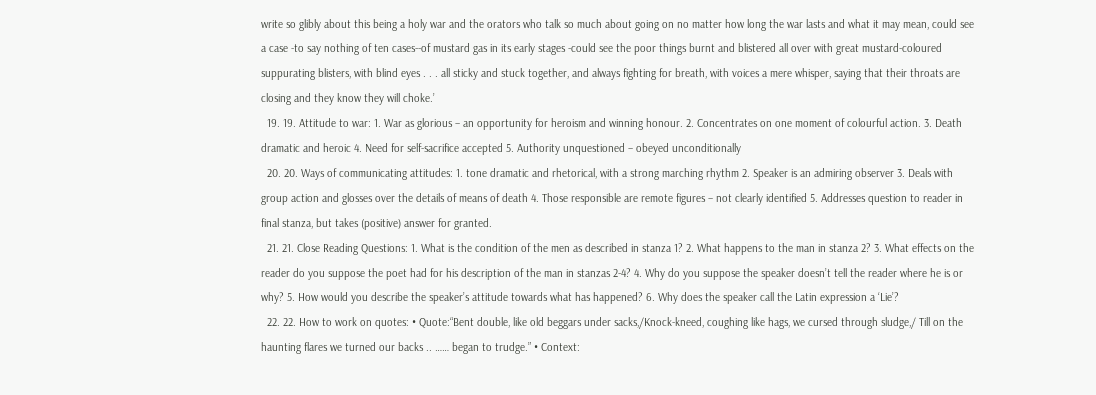write so glibly about this being a holy war and the orators who talk so much about going on no matter how long the war lasts and what it may mean, could see a case -to say nothing of ten cases--of mustard gas in its early stages -could see the poor things burnt and blistered all over with great mustard-coloured suppurating blisters, with blind eyes . . . all sticky and stuck together, and always fighting for breath, with voices a mere whisper, saying that their throats are closing and they know they will choke.’
  19. 19. Attitude to war: 1. War as glorious – an opportunity for heroism and winning honour. 2. Concentrates on one moment of colourful action. 3. Death dramatic and heroic 4. Need for self-sacrifice accepted 5. Authority unquestioned – obeyed unconditionally
  20. 20. Ways of communicating attitudes: 1. tone dramatic and rhetorical, with a strong marching rhythm 2. Speaker is an admiring observer 3. Deals with group action and glosses over the details of means of death 4. Those responsible are remote figures – not clearly identified 5. Addresses question to reader in final stanza, but takes (positive) answer for granted.
  21. 21. Close Reading Questions: 1. What is the condition of the men as described in stanza 1? 2. What happens to the man in stanza 2? 3. What effects on the reader do you suppose the poet had for his description of the man in stanzas 2-4? 4. Why do you suppose the speaker doesn’t tell the reader where he is or why? 5. How would you describe the speaker’s attitude towards what has happened? 6. Why does the speaker call the Latin expression a ‘Lie’?
  22. 22. How to work on quotes: • Quote:“Bent double, like old beggars under sacks,/Knock-kneed, coughing like hags, we cursed through sludge,/ Till on the haunting flares we turned our backs .. …… began to trudge.” • Context: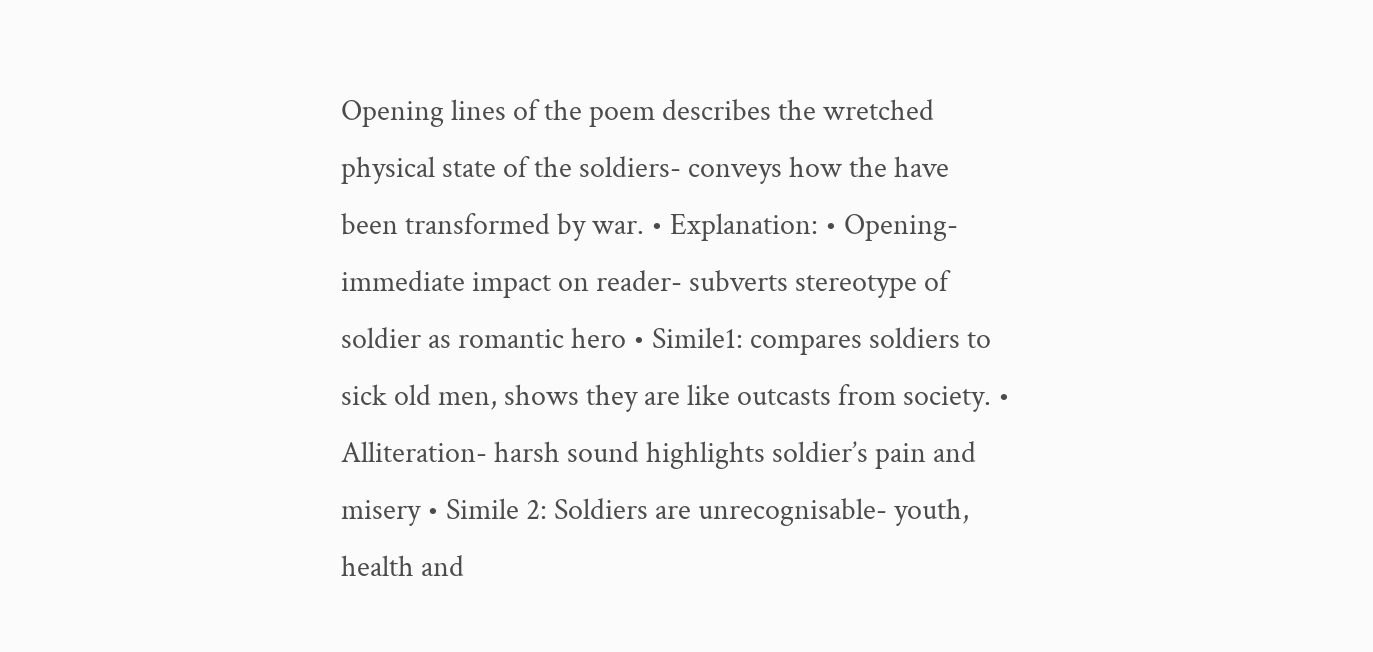Opening lines of the poem describes the wretched physical state of the soldiers- conveys how the have been transformed by war. • Explanation: • Opening- immediate impact on reader- subverts stereotype of soldier as romantic hero • Simile1: compares soldiers to sick old men, shows they are like outcasts from society. • Alliteration- harsh sound highlights soldier’s pain and misery • Simile 2: Soldiers are unrecognisable- youth, health and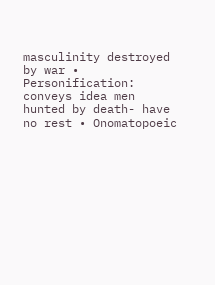masculinity destroyed by war • Personification: conveys idea men hunted by death- have no rest • Onomatopoeic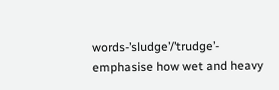words-’sludge’/’trudge’- emphasise how wet and heavy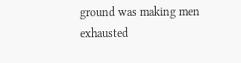ground was making men exhausted